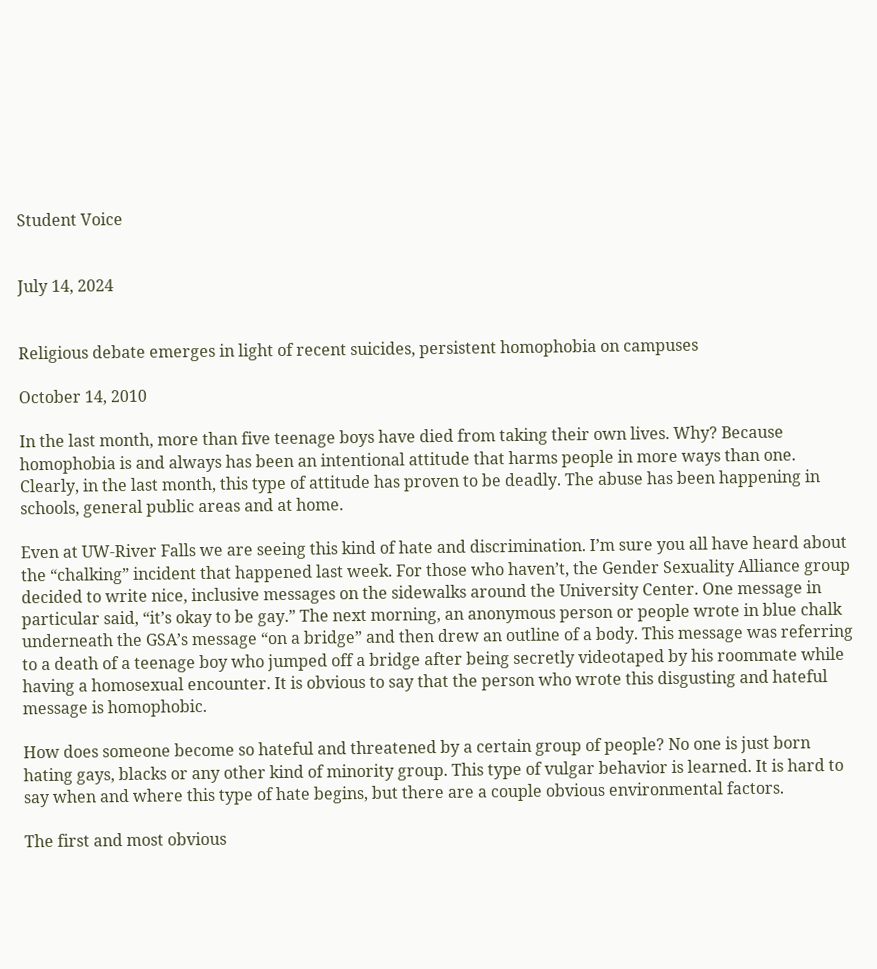Student Voice


July 14, 2024


Religious debate emerges in light of recent suicides, persistent homophobia on campuses

October 14, 2010

In the last month, more than five teenage boys have died from taking their own lives. Why? Because homophobia is and always has been an intentional attitude that harms people in more ways than one. Clearly, in the last month, this type of attitude has proven to be deadly. The abuse has been happening in schools, general public areas and at home.

Even at UW-River Falls we are seeing this kind of hate and discrimination. I’m sure you all have heard about the “chalking” incident that happened last week. For those who haven’t, the Gender Sexuality Alliance group decided to write nice, inclusive messages on the sidewalks around the University Center. One message in particular said, “it’s okay to be gay.” The next morning, an anonymous person or people wrote in blue chalk underneath the GSA’s message “on a bridge” and then drew an outline of a body. This message was referring to a death of a teenage boy who jumped off a bridge after being secretly videotaped by his roommate while having a homosexual encounter. It is obvious to say that the person who wrote this disgusting and hateful message is homophobic.

How does someone become so hateful and threatened by a certain group of people? No one is just born hating gays, blacks or any other kind of minority group. This type of vulgar behavior is learned. It is hard to say when and where this type of hate begins, but there are a couple obvious environmental factors.

The first and most obvious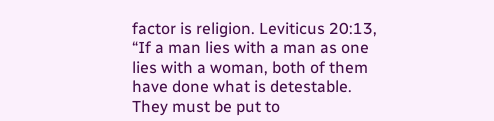factor is religion. Leviticus 20:13, “If a man lies with a man as one lies with a woman, both of them have done what is detestable. They must be put to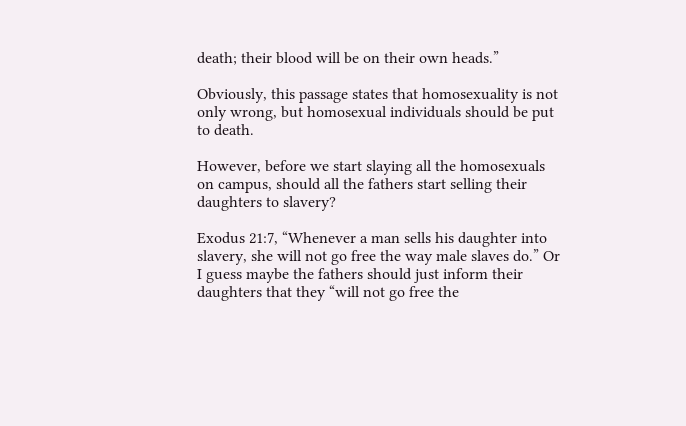death; their blood will be on their own heads.”

Obviously, this passage states that homosexuality is not only wrong, but homosexual individuals should be put to death.

However, before we start slaying all the homosexuals on campus, should all the fathers start selling their daughters to slavery?

Exodus 21:7, “Whenever a man sells his daughter into slavery, she will not go free the way male slaves do.” Or I guess maybe the fathers should just inform their daughters that they “will not go free the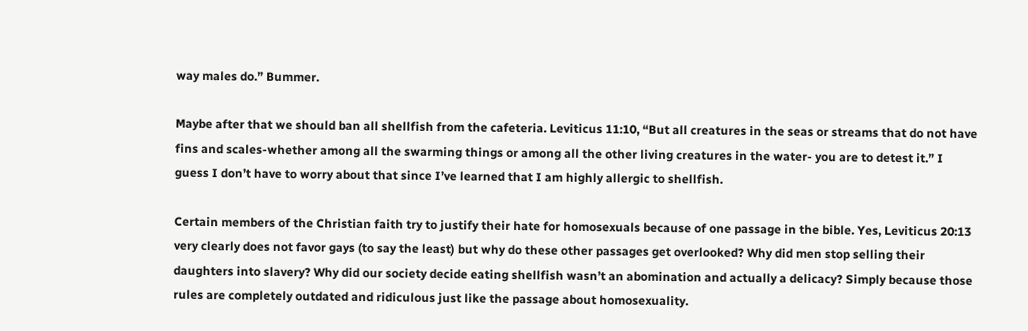way males do.” Bummer.

Maybe after that we should ban all shellfish from the cafeteria. Leviticus 11:10, “But all creatures in the seas or streams that do not have fins and scales-whether among all the swarming things or among all the other living creatures in the water- you are to detest it.” I guess I don’t have to worry about that since I’ve learned that I am highly allergic to shellfish.

Certain members of the Christian faith try to justify their hate for homosexuals because of one passage in the bible. Yes, Leviticus 20:13 very clearly does not favor gays (to say the least) but why do these other passages get overlooked? Why did men stop selling their daughters into slavery? Why did our society decide eating shellfish wasn’t an abomination and actually a delicacy? Simply because those rules are completely outdated and ridiculous just like the passage about homosexuality.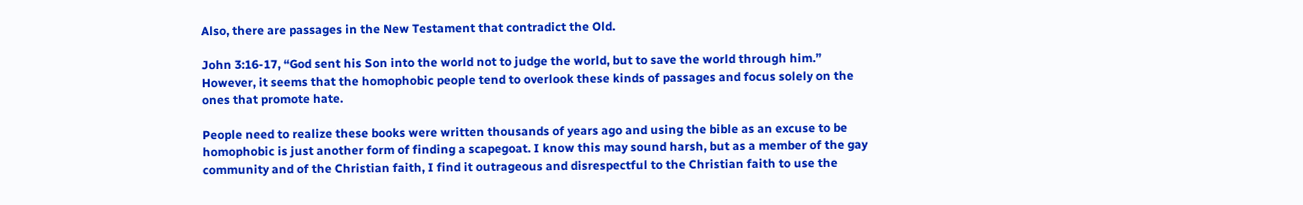Also, there are passages in the New Testament that contradict the Old.

John 3:16-17, “God sent his Son into the world not to judge the world, but to save the world through him.” However, it seems that the homophobic people tend to overlook these kinds of passages and focus solely on the ones that promote hate.

People need to realize these books were written thousands of years ago and using the bible as an excuse to be homophobic is just another form of finding a scapegoat. I know this may sound harsh, but as a member of the gay community and of the Christian faith, I find it outrageous and disrespectful to the Christian faith to use the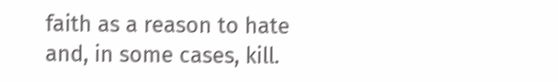faith as a reason to hate and, in some cases, kill.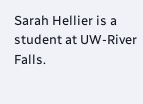Sarah Hellier is a student at UW-River Falls.